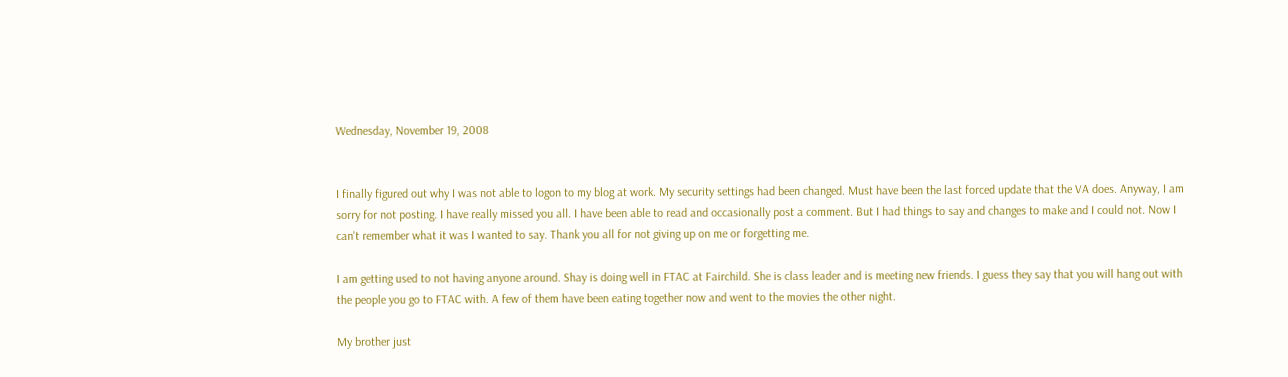Wednesday, November 19, 2008


I finally figured out why I was not able to logon to my blog at work. My security settings had been changed. Must have been the last forced update that the VA does. Anyway, I am sorry for not posting. I have really missed you all. I have been able to read and occasionally post a comment. But I had things to say and changes to make and I could not. Now I can't remember what it was I wanted to say. Thank you all for not giving up on me or forgetting me.

I am getting used to not having anyone around. Shay is doing well in FTAC at Fairchild. She is class leader and is meeting new friends. I guess they say that you will hang out with the people you go to FTAC with. A few of them have been eating together now and went to the movies the other night.

My brother just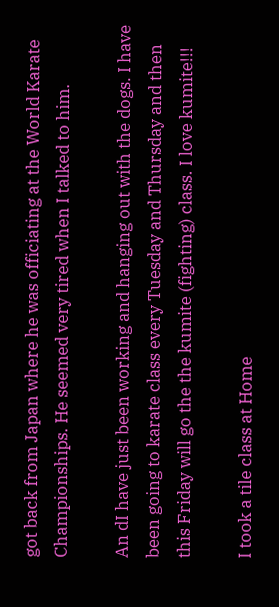got back from Japan where he was officiating at the World Karate Championships. He seemed very tired when I talked to him.

An dI have just been working and hanging out with the dogs. I have been going to karate class every Tuesday and Thursday and then this Friday will go the the kumite (fighting) class. I love kumite!!!

I took a tile class at Home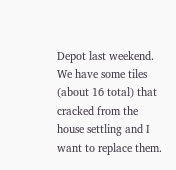Depot last weekend. We have some tiles (about 16 total) that cracked from the house settling and I want to replace them.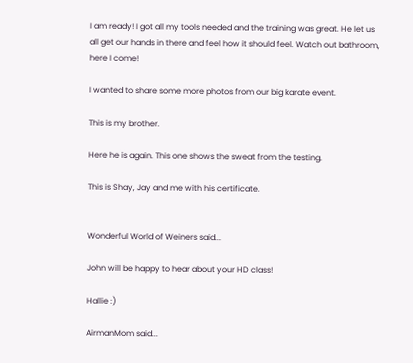I am ready! I got all my tools needed and the training was great. He let us all get our hands in there and feel how it should feel. Watch out bathroom, here I come!

I wanted to share some more photos from our big karate event.

This is my brother.

Here he is again. This one shows the sweat from the testing.

This is Shay, Jay and me with his certificate.


Wonderful World of Weiners said...

John will be happy to hear about your HD class!

Hallie :)

AirmanMom said...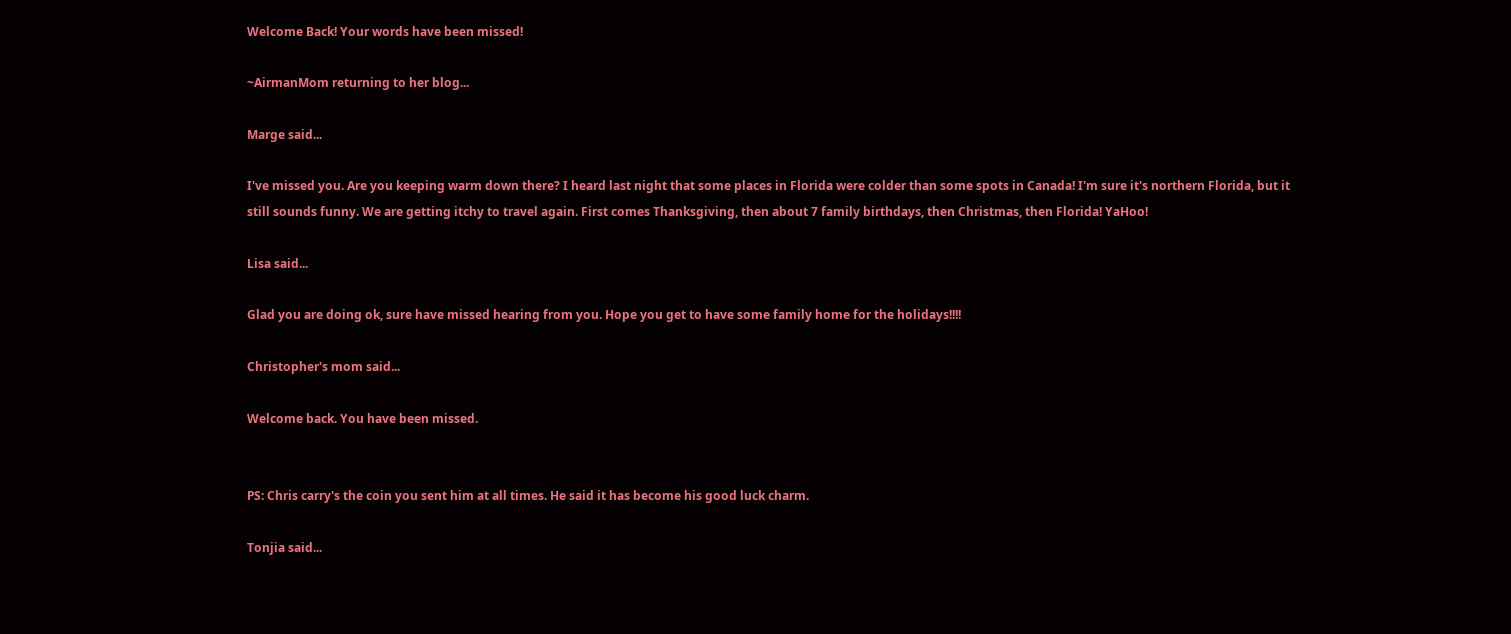Welcome Back! Your words have been missed!

~AirmanMom returning to her blog...

Marge said...

I've missed you. Are you keeping warm down there? I heard last night that some places in Florida were colder than some spots in Canada! I'm sure it's northern Florida, but it still sounds funny. We are getting itchy to travel again. First comes Thanksgiving, then about 7 family birthdays, then Christmas, then Florida! YaHoo!

Lisa said...

Glad you are doing ok, sure have missed hearing from you. Hope you get to have some family home for the holidays!!!!

Christopher's mom said...

Welcome back. You have been missed.


PS: Chris carry's the coin you sent him at all times. He said it has become his good luck charm.

Tonjia said...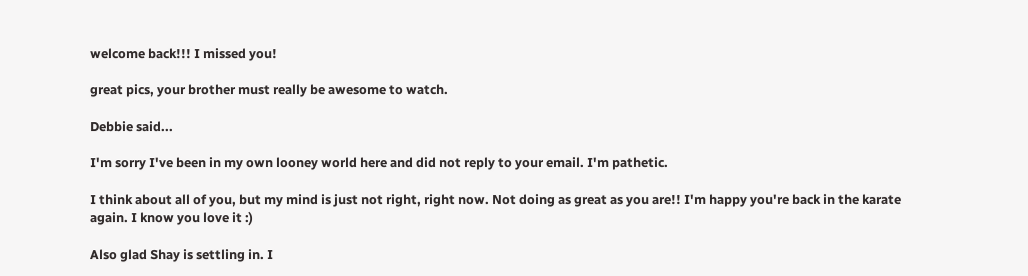welcome back!!! I missed you!

great pics, your brother must really be awesome to watch.

Debbie said...

I'm sorry I've been in my own looney world here and did not reply to your email. I'm pathetic.

I think about all of you, but my mind is just not right, right now. Not doing as great as you are!! I'm happy you're back in the karate again. I know you love it :)

Also glad Shay is settling in. I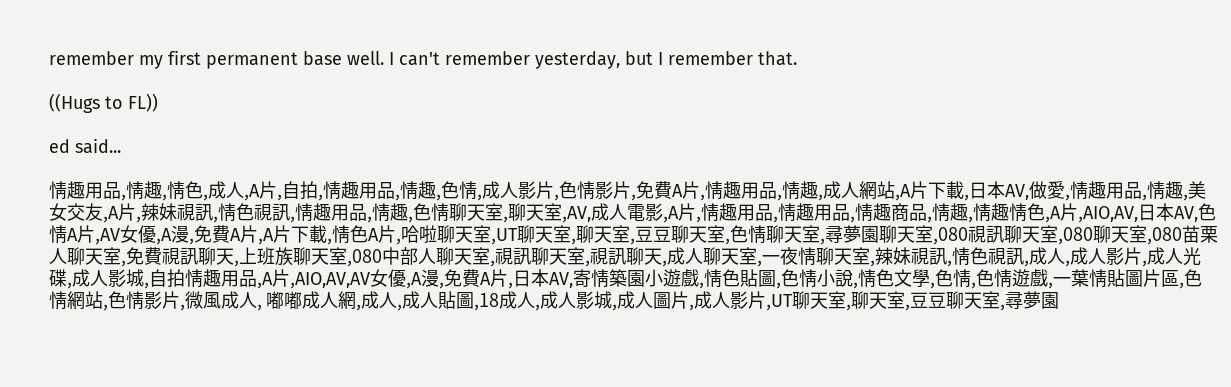remember my first permanent base well. I can't remember yesterday, but I remember that.

((Hugs to FL))

ed said...

情趣用品,情趣,情色,成人,A片,自拍,情趣用品,情趣,色情,成人影片,色情影片,免費A片,情趣用品,情趣,成人網站,A片下載,日本AV,做愛,情趣用品,情趣,美女交友,A片,辣妹視訊,情色視訊,情趣用品,情趣,色情聊天室,聊天室,AV,成人電影,A片,情趣用品,情趣用品,情趣商品,情趣,情趣情色,A片,AIO,AV,日本AV,色情A片,AV女優,A漫,免費A片,A片下載,情色A片,哈啦聊天室,UT聊天室,聊天室,豆豆聊天室,色情聊天室,尋夢園聊天室,080視訊聊天室,080聊天室,080苗栗人聊天室,免費視訊聊天,上班族聊天室,080中部人聊天室,視訊聊天室,視訊聊天,成人聊天室,一夜情聊天室,辣妹視訊,情色視訊,成人,成人影片,成人光碟,成人影城,自拍情趣用品,A片,AIO,AV,AV女優,A漫,免費A片,日本AV,寄情築園小遊戲,情色貼圖,色情小說,情色文學,色情,色情遊戲,一葉情貼圖片區,色情網站,色情影片,微風成人, 嘟嘟成人網,成人,成人貼圖,18成人,成人影城,成人圖片,成人影片,UT聊天室,聊天室,豆豆聊天室,尋夢園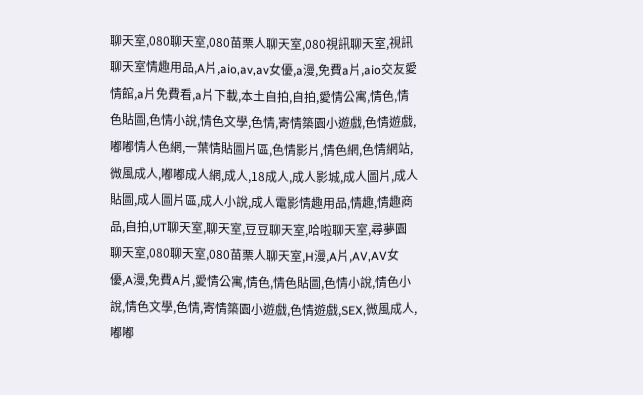聊天室,080聊天室,080苗栗人聊天室,080視訊聊天室,視訊聊天室情趣用品,A片,aio,av,av女優,a漫,免費a片,aio交友愛情館,a片免費看,a片下載,本土自拍,自拍,愛情公寓,情色,情色貼圖,色情小說,情色文學,色情,寄情築園小遊戲,色情遊戲,嘟嘟情人色網,一葉情貼圖片區,色情影片,情色網,色情網站,微風成人,嘟嘟成人網,成人,18成人,成人影城,成人圖片,成人貼圖,成人圖片區,成人小說,成人電影情趣用品,情趣,情趣商品,自拍,UT聊天室,聊天室,豆豆聊天室,哈啦聊天室,尋夢園聊天室,080聊天室,080苗栗人聊天室,H漫,A片,AV,AV女優,A漫,免費A片,愛情公寓,情色,情色貼圖,色情小說,情色小說,情色文學,色情,寄情築園小遊戲,色情遊戲,SEX,微風成人,嘟嘟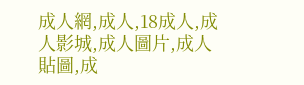成人網,成人,18成人,成人影城,成人圖片,成人貼圖,成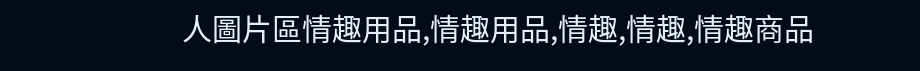人圖片區情趣用品,情趣用品,情趣,情趣,情趣商品